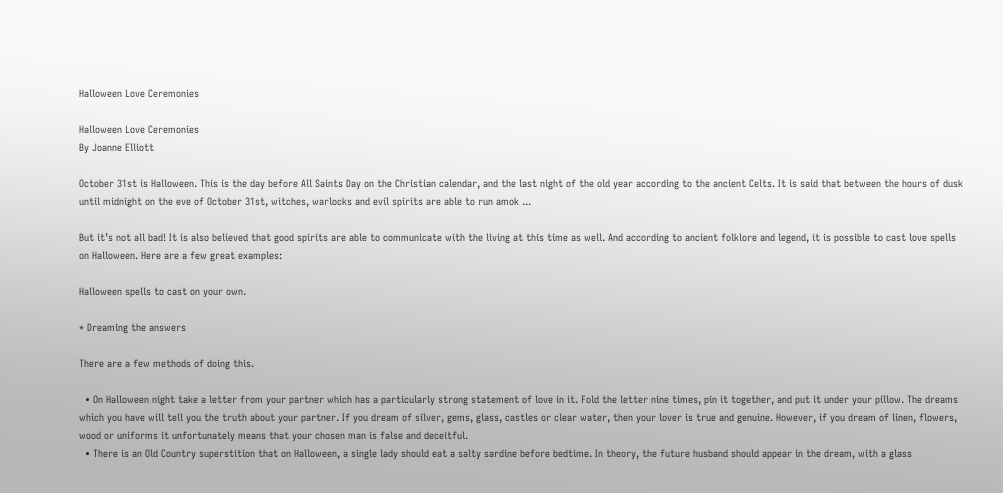Halloween Love Ceremonies

Halloween Love Ceremonies
By Joanne Elliott

October 31st is Halloween. This is the day before All Saints Day on the Christian calendar, and the last night of the old year according to the ancient Celts. It is said that between the hours of dusk until midnight on the eve of October 31st, witches, warlocks and evil spirits are able to run amok ...

But it’s not all bad! It is also believed that good spirits are able to communicate with the living at this time as well. And according to ancient folklore and legend, it is possible to cast love spells on Halloween. Here are a few great examples:

Halloween spells to cast on your own.

* Dreaming the answers

There are a few methods of doing this.

  • On Halloween night take a letter from your partner which has a particularly strong statement of love in it. Fold the letter nine times, pin it together, and put it under your pillow. The dreams which you have will tell you the truth about your partner. If you dream of silver, gems, glass, castles or clear water, then your lover is true and genuine. However, if you dream of linen, flowers, wood or uniforms it unfortunately means that your chosen man is false and deceitful.
  • There is an Old Country superstition that on Halloween, a single lady should eat a salty sardine before bedtime. In theory, the future husband should appear in the dream, with a glass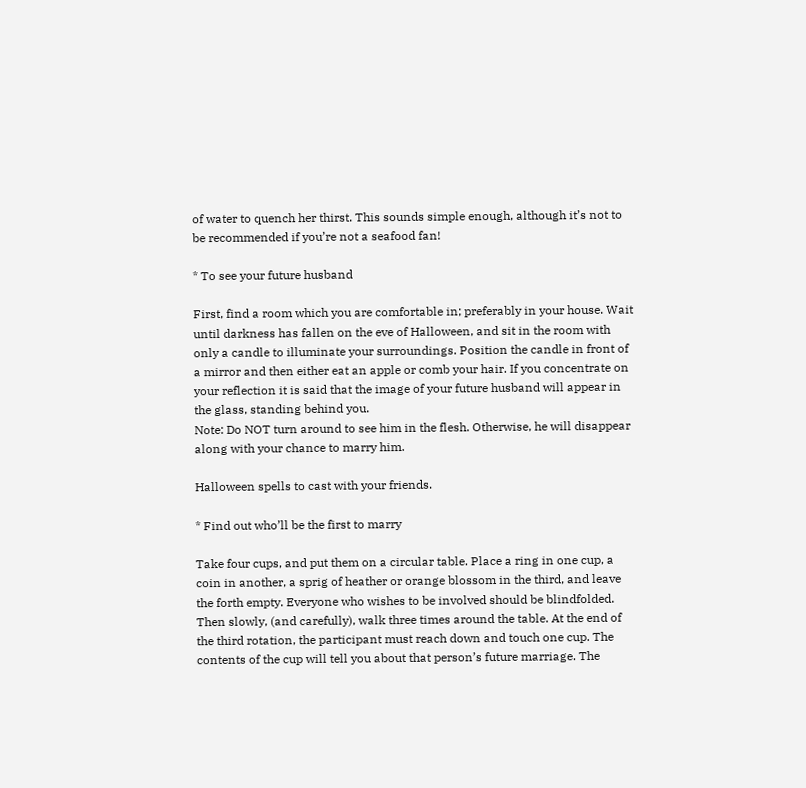of water to quench her thirst. This sounds simple enough, although it’s not to be recommended if you’re not a seafood fan!

* To see your future husband

First, find a room which you are comfortable in; preferably in your house. Wait until darkness has fallen on the eve of Halloween, and sit in the room with only a candle to illuminate your surroundings. Position the candle in front of a mirror and then either eat an apple or comb your hair. If you concentrate on your reflection it is said that the image of your future husband will appear in the glass, standing behind you.
Note: Do NOT turn around to see him in the flesh. Otherwise, he will disappear along with your chance to marry him.

Halloween spells to cast with your friends.

* Find out who’ll be the first to marry

Take four cups, and put them on a circular table. Place a ring in one cup, a coin in another, a sprig of heather or orange blossom in the third, and leave the forth empty. Everyone who wishes to be involved should be blindfolded. Then slowly, (and carefully), walk three times around the table. At the end of the third rotation, the participant must reach down and touch one cup. The contents of the cup will tell you about that person’s future marriage. The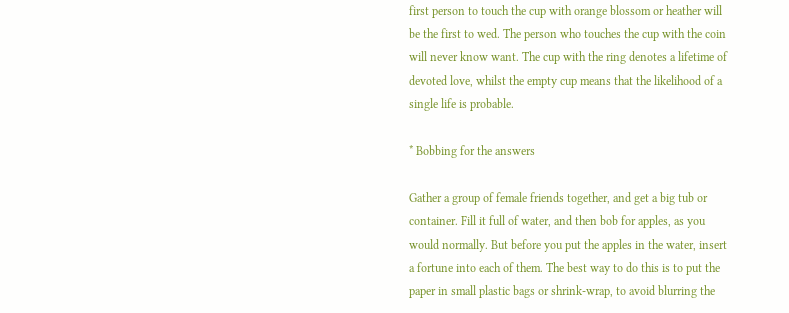first person to touch the cup with orange blossom or heather will be the first to wed. The person who touches the cup with the coin will never know want. The cup with the ring denotes a lifetime of devoted love, whilst the empty cup means that the likelihood of a single life is probable.

* Bobbing for the answers

Gather a group of female friends together, and get a big tub or container. Fill it full of water, and then bob for apples, as you would normally. But before you put the apples in the water, insert a fortune into each of them. The best way to do this is to put the paper in small plastic bags or shrink-wrap, to avoid blurring the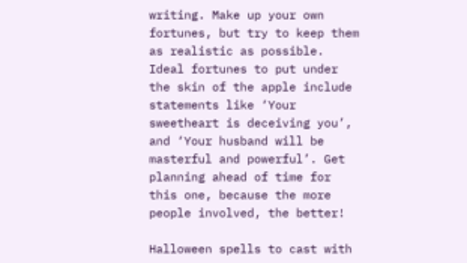writing. Make up your own fortunes, but try to keep them as realistic as possible. Ideal fortunes to put under the skin of the apple include statements like ‘Your sweetheart is deceiving you’, and ‘Your husband will be masterful and powerful’. Get planning ahead of time for this one, because the more people involved, the better!

Halloween spells to cast with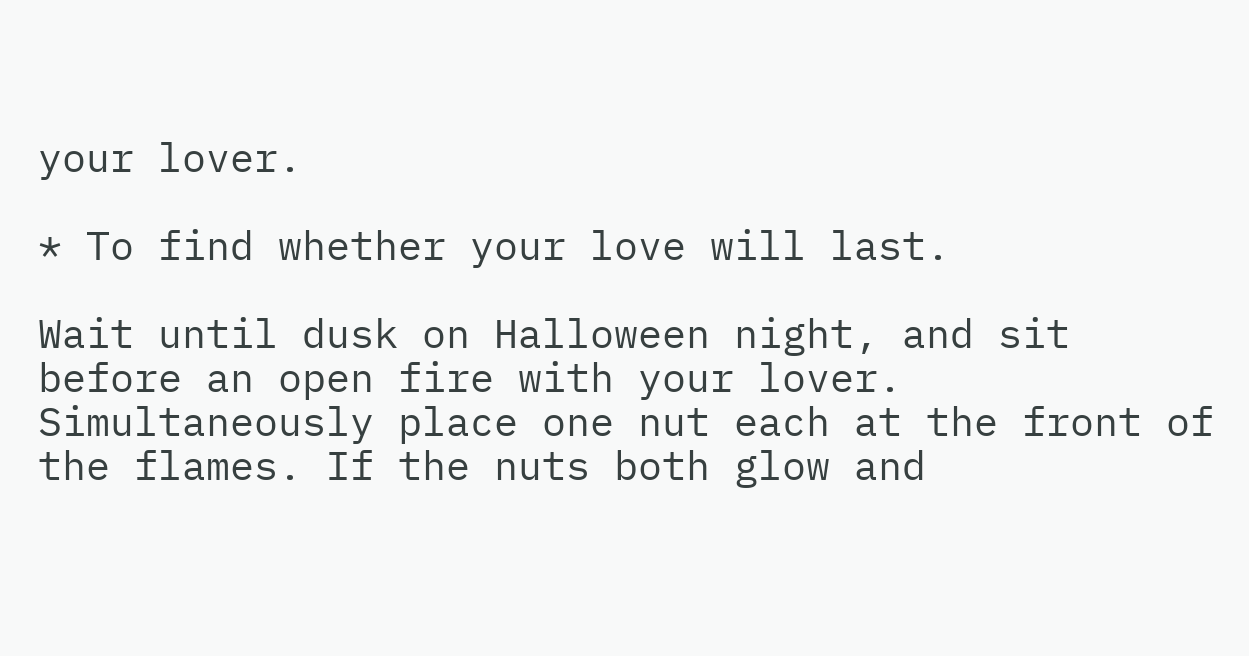your lover.

* To find whether your love will last.

Wait until dusk on Halloween night, and sit before an open fire with your lover. Simultaneously place one nut each at the front of the flames. If the nuts both glow and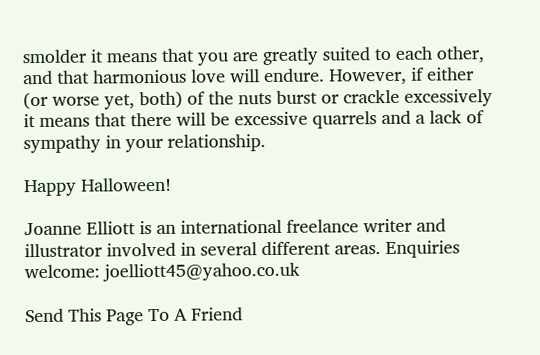smolder it means that you are greatly suited to each other, and that harmonious love will endure. However, if either (or worse yet, both) of the nuts burst or crackle excessively it means that there will be excessive quarrels and a lack of sympathy in your relationship.

Happy Halloween!

Joanne Elliott is an international freelance writer and illustrator involved in several different areas. Enquiries welcome: joelliott45@yahoo.co.uk

Send This Page To A Friend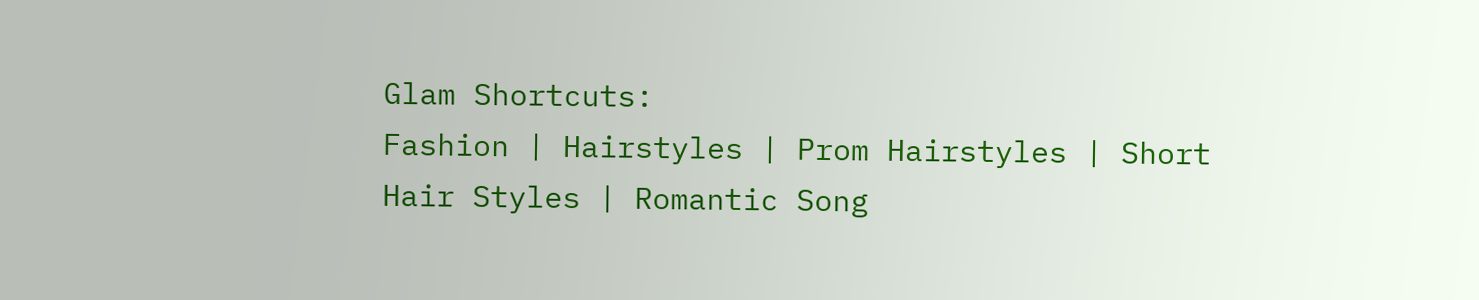Glam Shortcuts:
Fashion | Hairstyles | Prom Hairstyles | Short Hair Styles | Romantic Song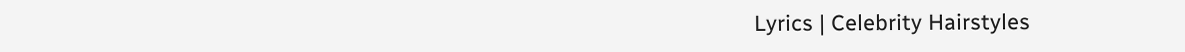Lyrics | Celebrity Hairstyles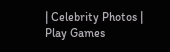| Celebrity Photos | Play Games